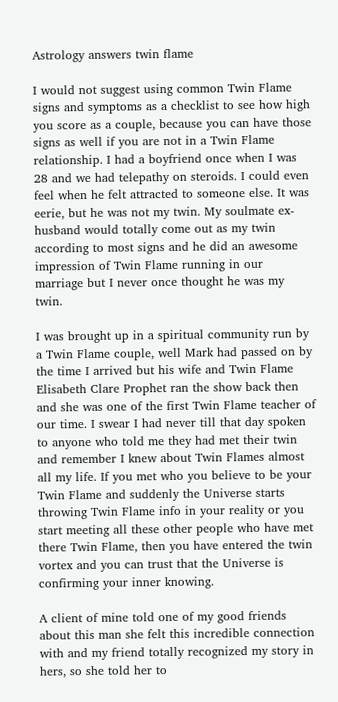Astrology answers twin flame

I would not suggest using common Twin Flame signs and symptoms as a checklist to see how high you score as a couple, because you can have those signs as well if you are not in a Twin Flame relationship. I had a boyfriend once when I was 28 and we had telepathy on steroids. I could even feel when he felt attracted to someone else. It was eerie, but he was not my twin. My soulmate ex-husband would totally come out as my twin according to most signs and he did an awesome impression of Twin Flame running in our marriage but I never once thought he was my twin.

I was brought up in a spiritual community run by a Twin Flame couple, well Mark had passed on by the time I arrived but his wife and Twin Flame Elisabeth Clare Prophet ran the show back then and she was one of the first Twin Flame teacher of our time. I swear I had never till that day spoken to anyone who told me they had met their twin and remember I knew about Twin Flames almost all my life. If you met who you believe to be your Twin Flame and suddenly the Universe starts throwing Twin Flame info in your reality or you start meeting all these other people who have met there Twin Flame, then you have entered the twin vortex and you can trust that the Universe is confirming your inner knowing.

A client of mine told one of my good friends about this man she felt this incredible connection with and my friend totally recognized my story in hers, so she told her to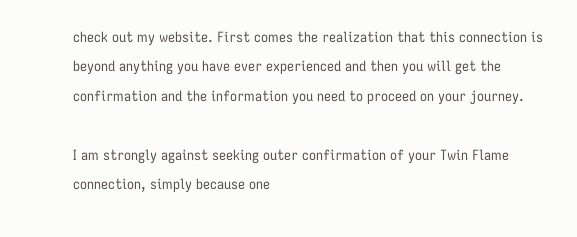check out my website. First comes the realization that this connection is beyond anything you have ever experienced and then you will get the confirmation and the information you need to proceed on your journey.

I am strongly against seeking outer confirmation of your Twin Flame connection, simply because one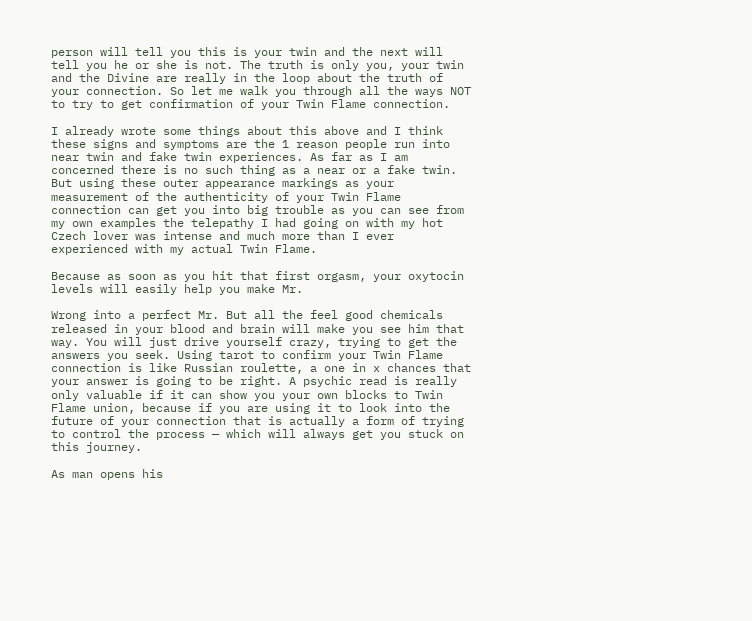person will tell you this is your twin and the next will tell you he or she is not. The truth is only you, your twin and the Divine are really in the loop about the truth of your connection. So let me walk you through all the ways NOT to try to get confirmation of your Twin Flame connection.

I already wrote some things about this above and I think these signs and symptoms are the 1 reason people run into near twin and fake twin experiences. As far as I am concerned there is no such thing as a near or a fake twin. But using these outer appearance markings as your measurement of the authenticity of your Twin Flame connection can get you into big trouble as you can see from my own examples the telepathy I had going on with my hot Czech lover was intense and much more than I ever experienced with my actual Twin Flame.

Because as soon as you hit that first orgasm, your oxytocin levels will easily help you make Mr.

Wrong into a perfect Mr. But all the feel good chemicals released in your blood and brain will make you see him that way. You will just drive yourself crazy, trying to get the answers you seek. Using tarot to confirm your Twin Flame connection is like Russian roulette, a one in x chances that your answer is going to be right. A psychic read is really only valuable if it can show you your own blocks to Twin Flame union, because if you are using it to look into the future of your connection that is actually a form of trying to control the process — which will always get you stuck on this journey.

As man opens his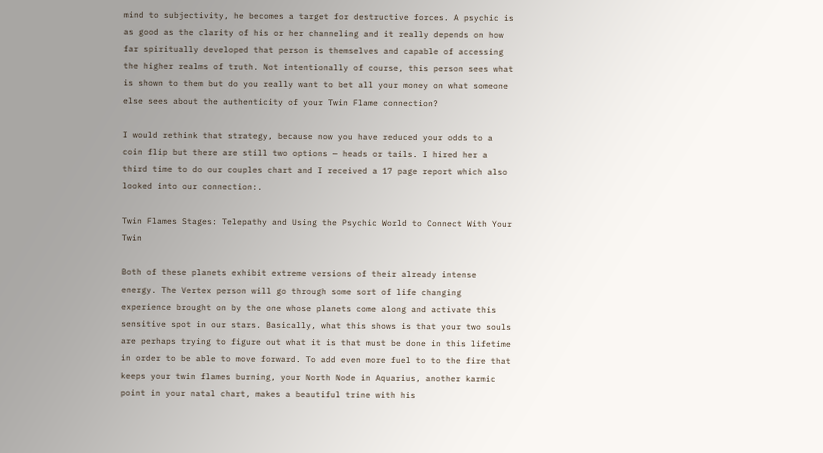mind to subjectivity, he becomes a target for destructive forces. A psychic is as good as the clarity of his or her channeling and it really depends on how far spiritually developed that person is themselves and capable of accessing the higher realms of truth. Not intentionally of course, this person sees what is shown to them but do you really want to bet all your money on what someone else sees about the authenticity of your Twin Flame connection?

I would rethink that strategy, because now you have reduced your odds to a coin flip but there are still two options — heads or tails. I hired her a third time to do our couples chart and I received a 17 page report which also looked into our connection:.

Twin Flames Stages: Telepathy and Using the Psychic World to Connect With Your Twin

Both of these planets exhibit extreme versions of their already intense energy. The Vertex person will go through some sort of life changing experience brought on by the one whose planets come along and activate this sensitive spot in our stars. Basically, what this shows is that your two souls are perhaps trying to figure out what it is that must be done in this lifetime in order to be able to move forward. To add even more fuel to to the fire that keeps your twin flames burning, your North Node in Aquarius, another karmic point in your natal chart, makes a beautiful trine with his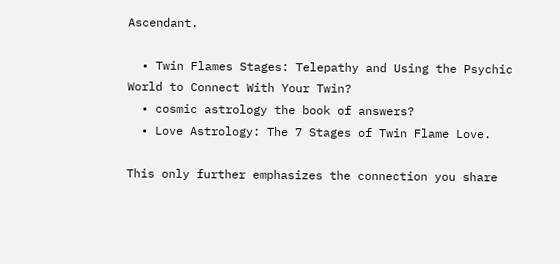Ascendant.

  • Twin Flames Stages: Telepathy and Using the Psychic World to Connect With Your Twin?
  • cosmic astrology the book of answers?
  • Love Astrology: The 7 Stages of Twin Flame Love.

This only further emphasizes the connection you share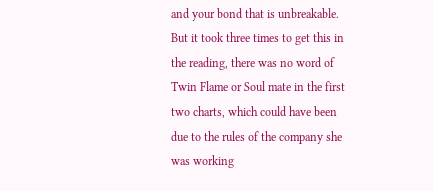and your bond that is unbreakable. But it took three times to get this in the reading, there was no word of Twin Flame or Soul mate in the first two charts, which could have been due to the rules of the company she was working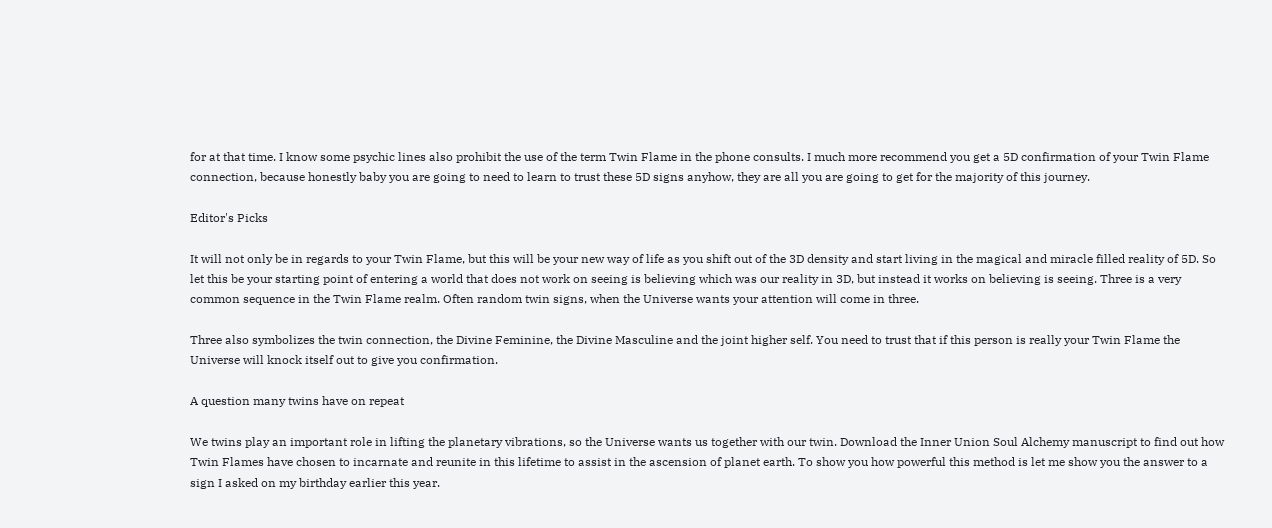for at that time. I know some psychic lines also prohibit the use of the term Twin Flame in the phone consults. I much more recommend you get a 5D confirmation of your Twin Flame connection, because honestly baby you are going to need to learn to trust these 5D signs anyhow, they are all you are going to get for the majority of this journey.

Editor's Picks

It will not only be in regards to your Twin Flame, but this will be your new way of life as you shift out of the 3D density and start living in the magical and miracle filled reality of 5D. So let this be your starting point of entering a world that does not work on seeing is believing which was our reality in 3D, but instead it works on believing is seeing. Three is a very common sequence in the Twin Flame realm. Often random twin signs, when the Universe wants your attention will come in three.

Three also symbolizes the twin connection, the Divine Feminine, the Divine Masculine and the joint higher self. You need to trust that if this person is really your Twin Flame the Universe will knock itself out to give you confirmation.

A question many twins have on repeat

We twins play an important role in lifting the planetary vibrations, so the Universe wants us together with our twin. Download the Inner Union Soul Alchemy manuscript to find out how Twin Flames have chosen to incarnate and reunite in this lifetime to assist in the ascension of planet earth. To show you how powerful this method is let me show you the answer to a sign I asked on my birthday earlier this year.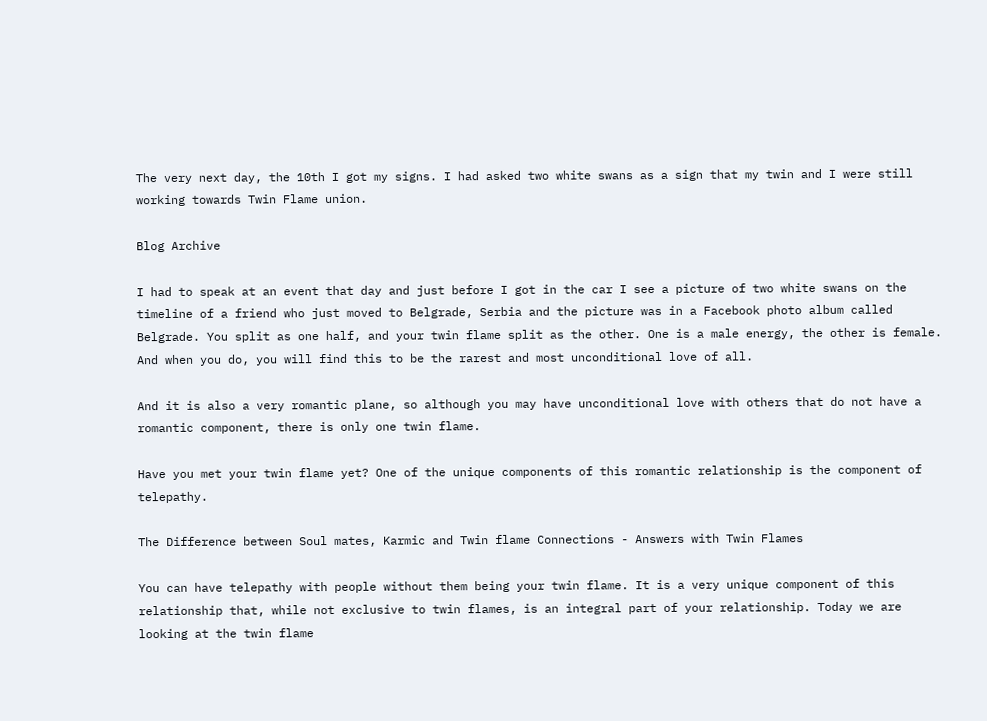The very next day, the 10th I got my signs. I had asked two white swans as a sign that my twin and I were still working towards Twin Flame union.

Blog Archive

I had to speak at an event that day and just before I got in the car I see a picture of two white swans on the timeline of a friend who just moved to Belgrade, Serbia and the picture was in a Facebook photo album called Belgrade. You split as one half, and your twin flame split as the other. One is a male energy, the other is female. And when you do, you will find this to be the rarest and most unconditional love of all.

And it is also a very romantic plane, so although you may have unconditional love with others that do not have a romantic component, there is only one twin flame.

Have you met your twin flame yet? One of the unique components of this romantic relationship is the component of telepathy.

The Difference between Soul mates, Karmic and Twin flame Connections - Answers with Twin Flames

You can have telepathy with people without them being your twin flame. It is a very unique component of this relationship that, while not exclusive to twin flames, is an integral part of your relationship. Today we are looking at the twin flame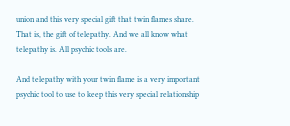union and this very special gift that twin flames share. That is, the gift of telepathy. And we all know what telepathy is. All psychic tools are.

And telepathy with your twin flame is a very important psychic tool to use to keep this very special relationship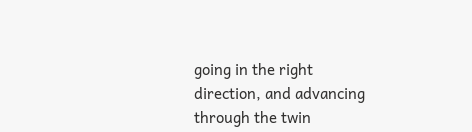going in the right direction, and advancing through the twin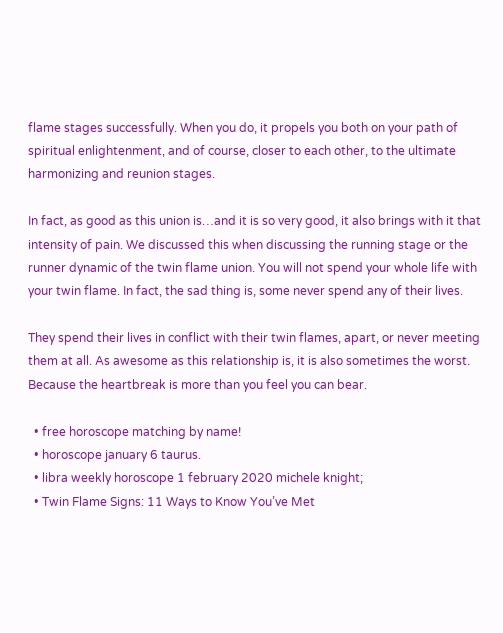flame stages successfully. When you do, it propels you both on your path of spiritual enlightenment, and of course, closer to each other, to the ultimate harmonizing and reunion stages.

In fact, as good as this union is…and it is so very good, it also brings with it that intensity of pain. We discussed this when discussing the running stage or the runner dynamic of the twin flame union. You will not spend your whole life with your twin flame. In fact, the sad thing is, some never spend any of their lives.

They spend their lives in conflict with their twin flames, apart, or never meeting them at all. As awesome as this relationship is, it is also sometimes the worst. Because the heartbreak is more than you feel you can bear.

  • free horoscope matching by name!
  • horoscope january 6 taurus.
  • libra weekly horoscope 1 february 2020 michele knight;
  • Twin Flame Signs: 11 Ways to Know You’ve Met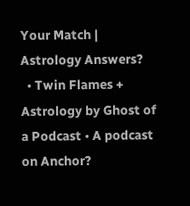Your Match | Astrology Answers?
  • Twin Flames + Astrology by Ghost of a Podcast • A podcast on Anchor?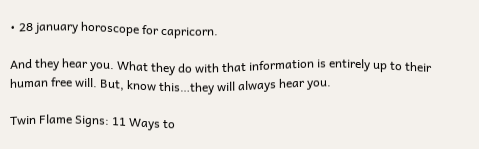• 28 january horoscope for capricorn.

And they hear you. What they do with that information is entirely up to their human free will. But, know this…they will always hear you.

Twin Flame Signs: 11 Ways to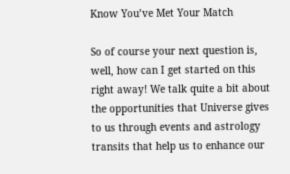Know You’ve Met Your Match

So of course your next question is, well, how can I get started on this right away! We talk quite a bit about the opportunities that Universe gives to us through events and astrology transits that help us to enhance our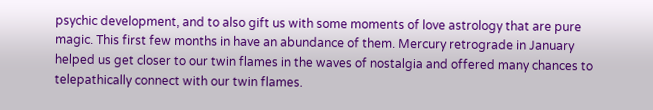psychic development, and to also gift us with some moments of love astrology that are pure magic. This first few months in have an abundance of them. Mercury retrograde in January helped us get closer to our twin flames in the waves of nostalgia and offered many chances to telepathically connect with our twin flames.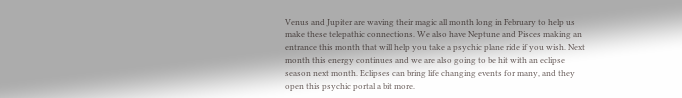Venus and Jupiter are waving their magic all month long in February to help us make these telepathic connections. We also have Neptune and Pisces making an entrance this month that will help you take a psychic plane ride if you wish. Next month this energy continues and we are also going to be hit with an eclipse season next month. Eclipses can bring life changing events for many, and they open this psychic portal a bit more.